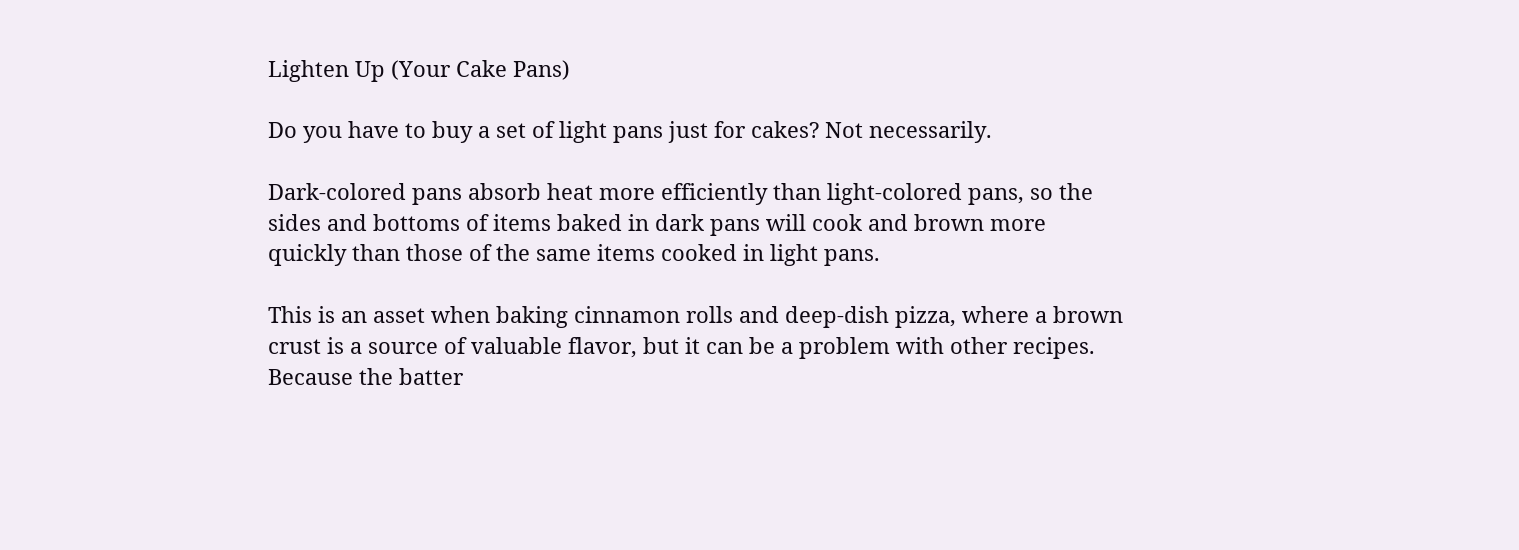Lighten Up (Your Cake Pans)

Do you have to buy a set of light pans just for cakes? Not necessarily.

Dark-colored pans absorb heat more efficiently than light-colored pans, so the sides and bottoms of items baked in dark pans will cook and brown more quickly than those of the same items cooked in light pans.

This is an asset when baking cinnamon rolls and deep-dish pizza, where a brown crust is a source of valuable flavor, but it can be a problem with other recipes. Because the batter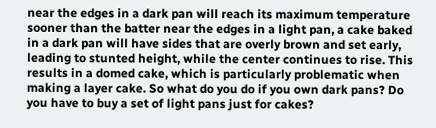near the edges in a dark pan will reach its maximum temperature sooner than the batter near the edges in a light pan, a cake baked in a dark pan will have sides that are overly brown and set early, leading to stunted height, while the center continues to rise. This results in a domed cake, which is particularly problematic when making a layer cake. So what do you do if you own dark pans? Do you have to buy a set of light pans just for cakes?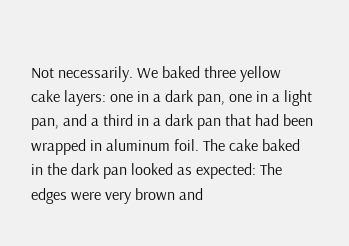Not necessarily. We baked three yellow cake layers: one in a dark pan, one in a light pan, and a third in a dark pan that had been wrapped in aluminum foil. The cake baked in the dark pan looked as expected: The edges were very brown and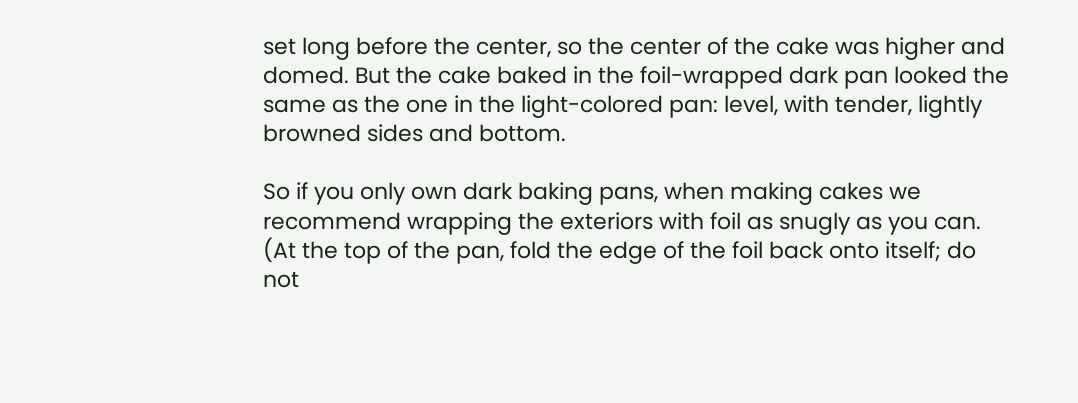set long before the center, so the center of the cake was higher and domed. But the cake baked in the foil-wrapped dark pan looked the same as the one in the light-colored pan: level, with tender, lightly browned sides and bottom.

So if you only own dark baking pans, when making cakes we recommend wrapping the exteriors with foil as snugly as you can. (At the top of the pan, fold the edge of the foil back onto itself; do not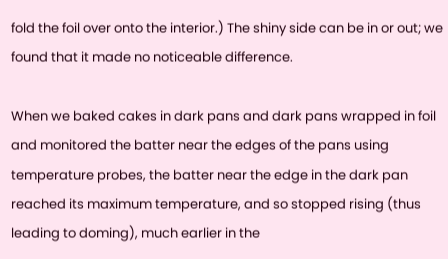fold the foil over onto the interior.) The shiny side can be in or out; we found that it made no noticeable difference.

When we baked cakes in dark pans and dark pans wrapped in foil and monitored the batter near the edges of the pans using temperature probes, the batter near the edge in the dark pan reached its maximum temperature, and so stopped rising (thus leading to doming), much earlier in the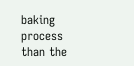baking process than the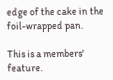edge of the cake in the foil-wrapped pan.

This is a members' feature.